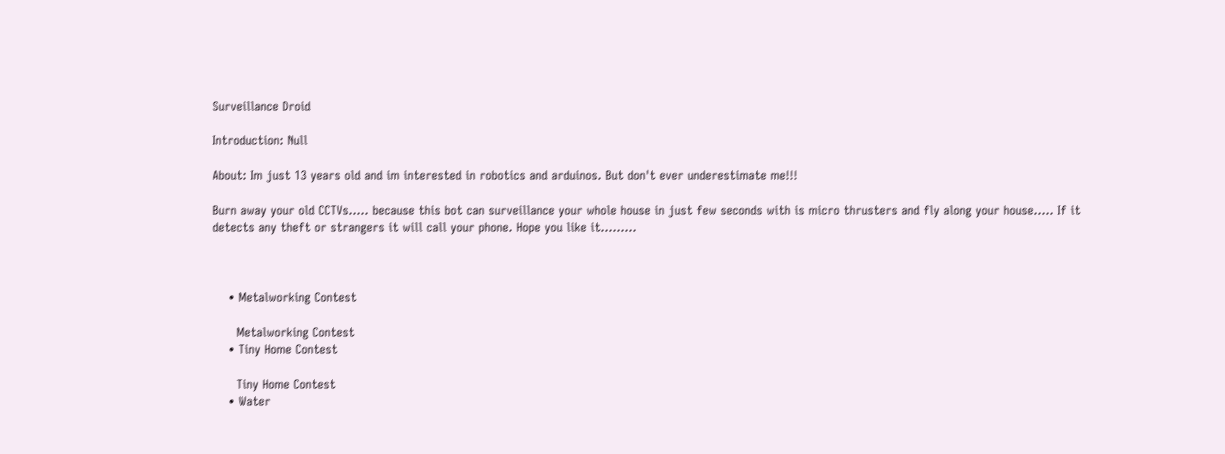Surveillance Droid

Introduction: Null

About: Im just 13 years old and im interested in robotics and arduinos. But don't ever underestimate me!!!

Burn away your old CCTVs..... because this bot can surveillance your whole house in just few seconds with is micro thrusters and fly along your house..... If it detects any theft or strangers it will call your phone. Hope you like it.........



    • Metalworking Contest

      Metalworking Contest
    • Tiny Home Contest

      Tiny Home Contest
    • Water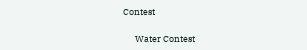Contest

      Water Contest